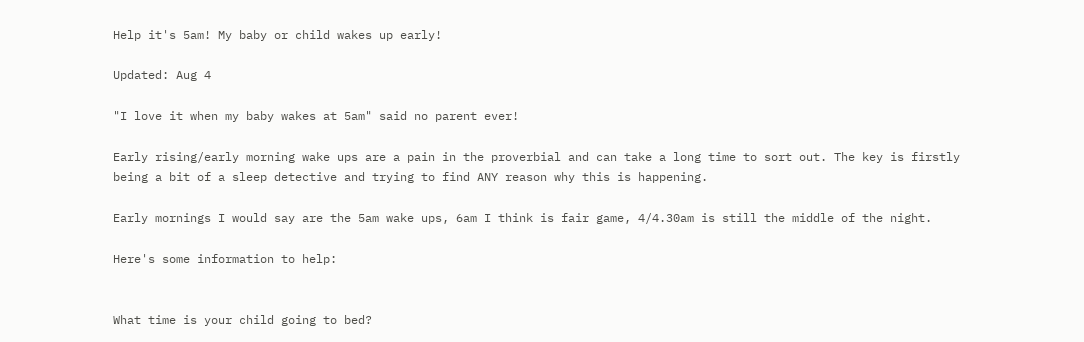Help it's 5am! My baby or child wakes up early!

Updated: Aug 4

"I love it when my baby wakes at 5am" said no parent ever!

Early rising/early morning wake ups are a pain in the proverbial and can take a long time to sort out. The key is firstly being a bit of a sleep detective and trying to find ANY reason why this is happening.

Early mornings I would say are the 5am wake ups, 6am I think is fair game, 4/4.30am is still the middle of the night.

Here's some information to help:


What time is your child going to bed?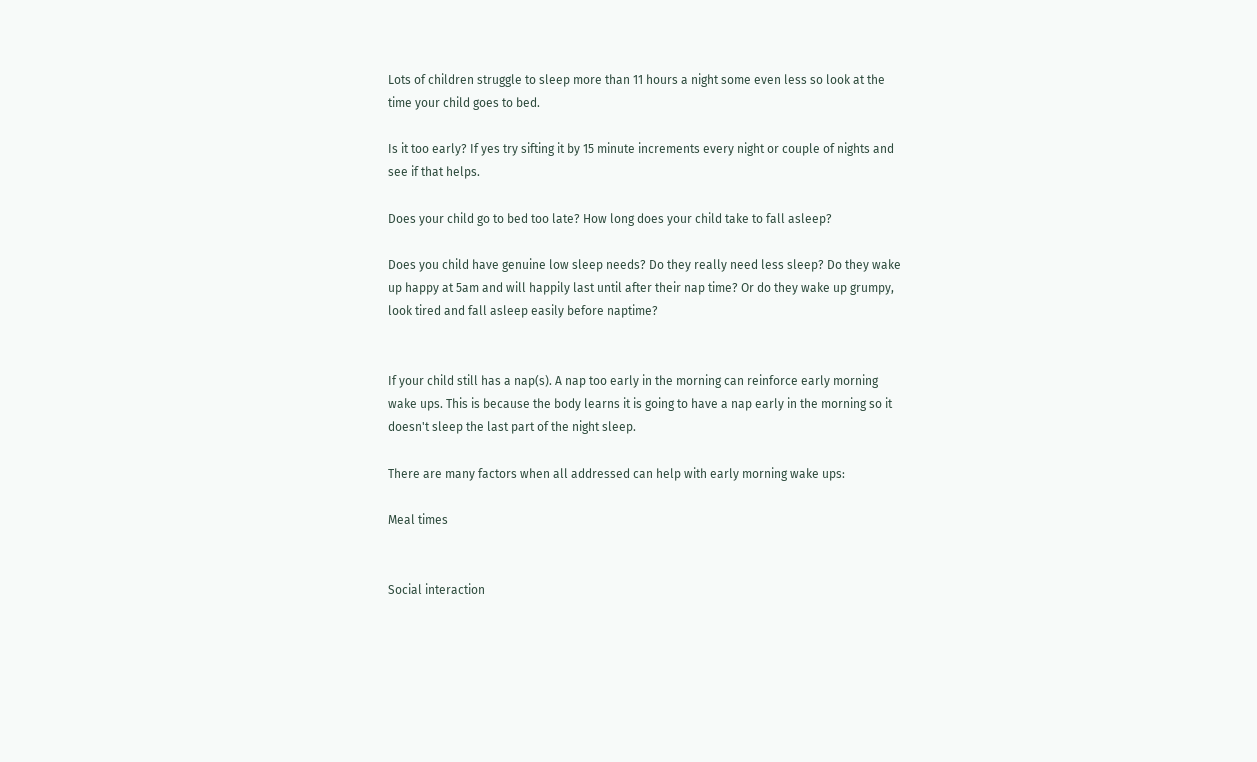Lots of children struggle to sleep more than 11 hours a night some even less so look at the time your child goes to bed.

Is it too early? If yes try sifting it by 15 minute increments every night or couple of nights and see if that helps.

Does your child go to bed too late? How long does your child take to fall asleep?

Does you child have genuine low sleep needs? Do they really need less sleep? Do they wake up happy at 5am and will happily last until after their nap time? Or do they wake up grumpy, look tired and fall asleep easily before naptime?


If your child still has a nap(s). A nap too early in the morning can reinforce early morning wake ups. This is because the body learns it is going to have a nap early in the morning so it doesn't sleep the last part of the night sleep.

There are many factors when all addressed can help with early morning wake ups:

Meal times


Social interaction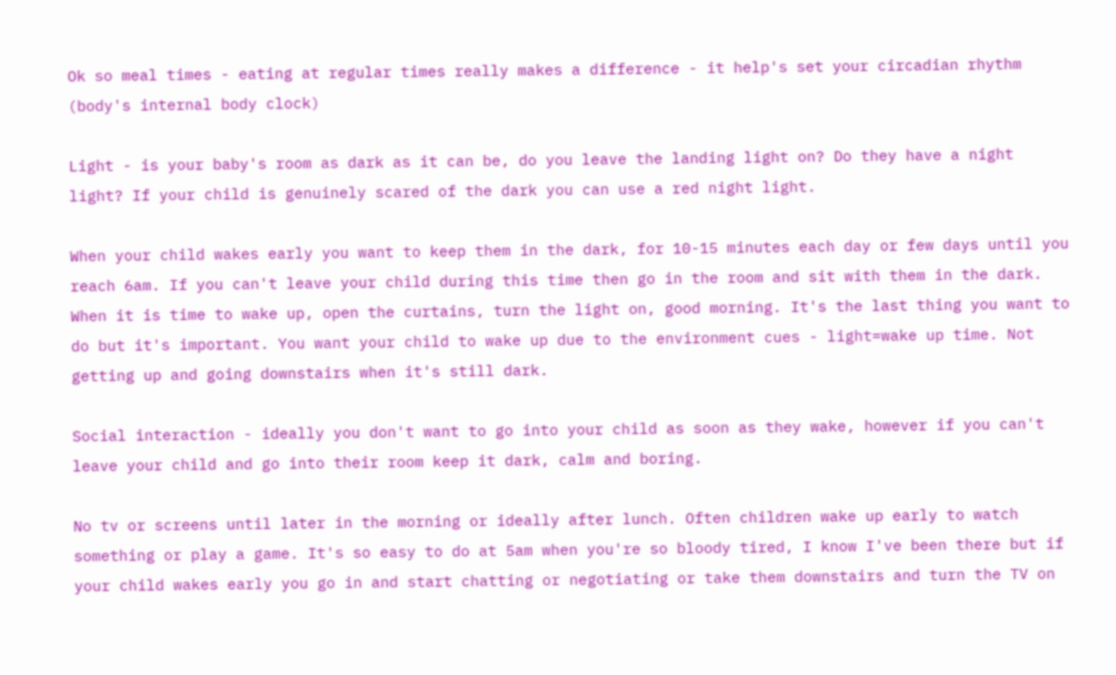Ok so meal times - eating at regular times really makes a difference - it help's set your circadian rhythm (body's internal body clock)

Light - is your baby's room as dark as it can be, do you leave the landing light on? Do they have a night light? If your child is genuinely scared of the dark you can use a red night light.

When your child wakes early you want to keep them in the dark, for 10-15 minutes each day or few days until you reach 6am. If you can't leave your child during this time then go in the room and sit with them in the dark. When it is time to wake up, open the curtains, turn the light on, good morning. It's the last thing you want to do but it's important. You want your child to wake up due to the environment cues - light=wake up time. Not getting up and going downstairs when it's still dark.

Social interaction - ideally you don't want to go into your child as soon as they wake, however if you can't leave your child and go into their room keep it dark, calm and boring.

No tv or screens until later in the morning or ideally after lunch. Often children wake up early to watch something or play a game. It's so easy to do at 5am when you're so bloody tired, I know I've been there but if your child wakes early you go in and start chatting or negotiating or take them downstairs and turn the TV on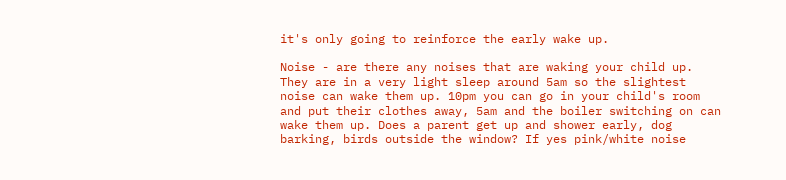it's only going to reinforce the early wake up.

Noise - are there any noises that are waking your child up. They are in a very light sleep around 5am so the slightest noise can wake them up. 10pm you can go in your child's room and put their clothes away, 5am and the boiler switching on can wake them up. Does a parent get up and shower early, dog barking, birds outside the window? If yes pink/white noise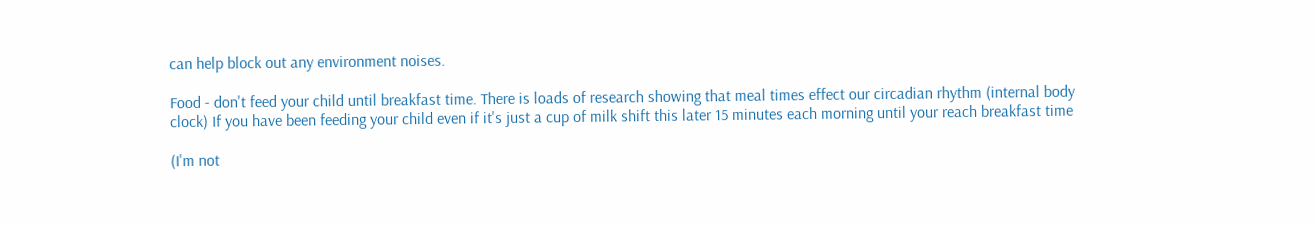can help block out any environment noises.

Food - don't feed your child until breakfast time. There is loads of research showing that meal times effect our circadian rhythm (internal body clock) If you have been feeding your child even if it's just a cup of milk shift this later 15 minutes each morning until your reach breakfast time

(I'm not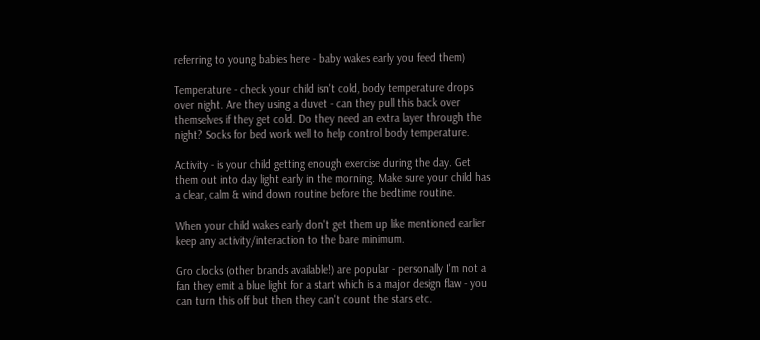referring to young babies here - baby wakes early you feed them)

Temperature - check your child isn't cold, body temperature drops over night. Are they using a duvet - can they pull this back over themselves if they get cold. Do they need an extra layer through the night? Socks for bed work well to help control body temperature.

Activity - is your child getting enough exercise during the day. Get them out into day light early in the morning. Make sure your child has a clear, calm & wind down routine before the bedtime routine.

When your child wakes early don't get them up like mentioned earlier keep any activity/interaction to the bare minimum.

Gro clocks (other brands available!) are popular - personally I'm not a fan they emit a blue light for a start which is a major design flaw - you can turn this off but then they can't count the stars etc.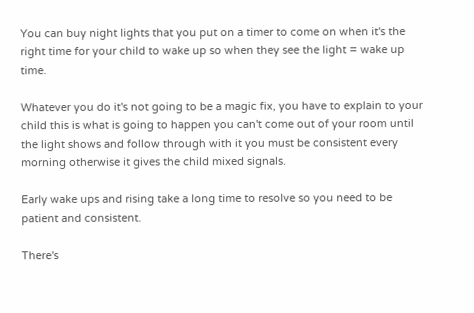You can buy night lights that you put on a timer to come on when it's the right time for your child to wake up so when they see the light = wake up time.

Whatever you do it's not going to be a magic fix, you have to explain to your child this is what is going to happen you can't come out of your room until the light shows and follow through with it you must be consistent every morning otherwise it gives the child mixed signals.

Early wake ups and rising take a long time to resolve so you need to be patient and consistent.

There's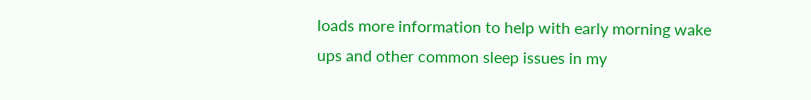loads more information to help with early morning wake ups and other common sleep issues in my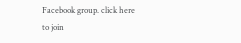Facebook group. click here to join